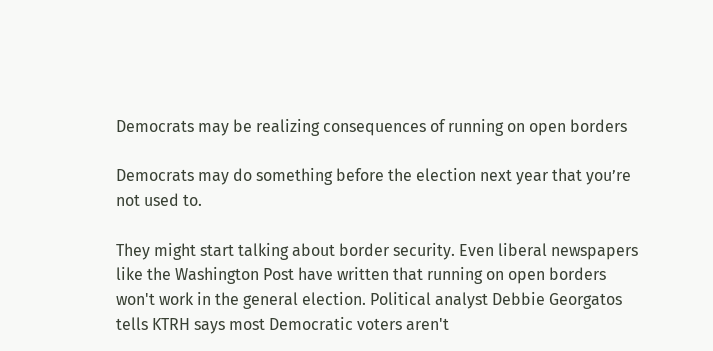Democrats may be realizing consequences of running on open borders

Democrats may do something before the election next year that you’re not used to.

They might start talking about border security. Even liberal newspapers like the Washington Post have written that running on open borders won't work in the general election. Political analyst Debbie Georgatos tells KTRH says most Democratic voters aren't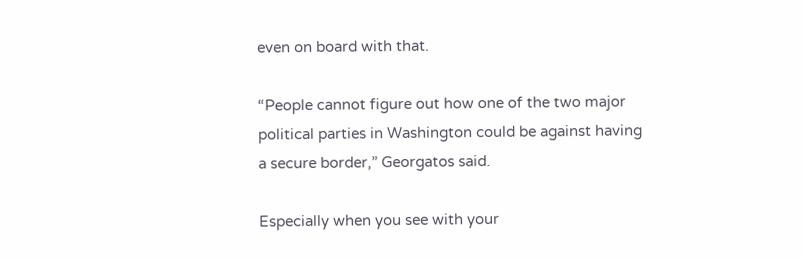even on board with that.

“People cannot figure out how one of the two major political parties in Washington could be against having a secure border,” Georgatos said.

Especially when you see with your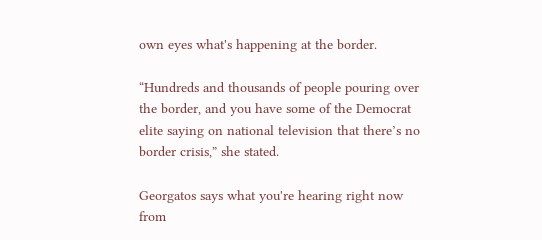own eyes what's happening at the border.

“Hundreds and thousands of people pouring over the border, and you have some of the Democrat elite saying on national television that there’s no border crisis,” she stated.

Georgatos says what you're hearing right now from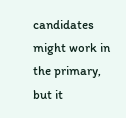candidates might work in the primary, but it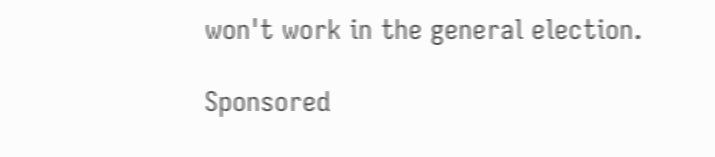won't work in the general election.

Sponsored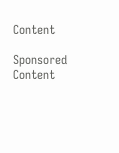Content

Sponsored Content